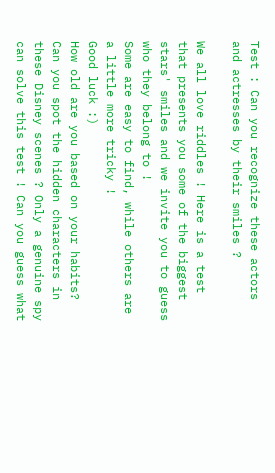Test : Can you recognize these actors and actresses by their smiles ?

We all love riddles ! Here is a test that presents you some of the biggest stars' smiles and we invite you to guess who they belong to !
Some are easy to find, while others are a little more tricky !
Good luck :)
How old are you based on your habits? Can you spot the hidden characters in these Disney scenes ? Only a genuine spy can solve this test ! Can you guess what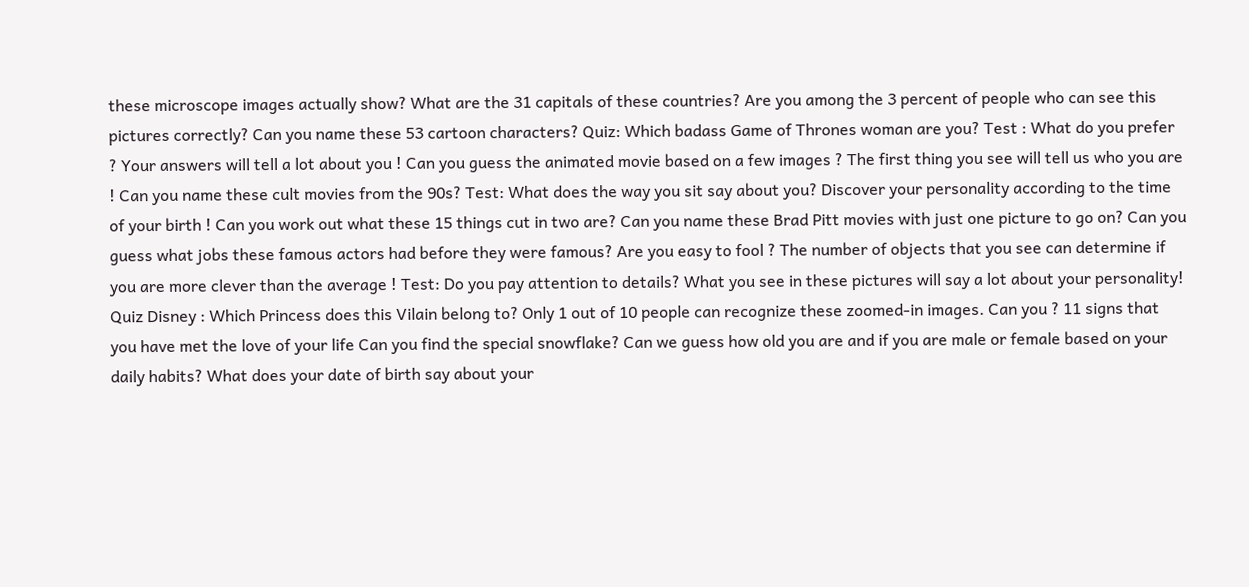these microscope images actually show? What are the 31 capitals of these countries? Are you among the 3 percent of people who can see this pictures correctly? Can you name these 53 cartoon characters? Quiz: Which badass Game of Thrones woman are you? Test : What do you prefer ? Your answers will tell a lot about you ! Can you guess the animated movie based on a few images ? The first thing you see will tell us who you are ! Can you name these cult movies from the 90s? Test: What does the way you sit say about you? Discover your personality according to the time of your birth ! Can you work out what these 15 things cut in two are? Can you name these Brad Pitt movies with just one picture to go on? Can you guess what jobs these famous actors had before they were famous? Are you easy to fool ? The number of objects that you see can determine if you are more clever than the average ! Test: Do you pay attention to details? What you see in these pictures will say a lot about your personality! Quiz Disney : Which Princess does this Vilain belong to? Only 1 out of 10 people can recognize these zoomed-in images. Can you ? 11 signs that you have met the love of your life Can you find the special snowflake? Can we guess how old you are and if you are male or female based on your daily habits? What does your date of birth say about your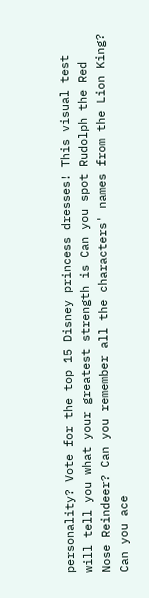personality? Vote for the top 15 Disney princess dresses! This visual test will tell you what your greatest strength is Can you spot Rudolph the Red Nose Reindeer? Can you remember all the characters' names from the Lion King? Can you ace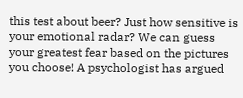this test about beer? Just how sensitive is your emotional radar? We can guess your greatest fear based on the pictures you choose! A psychologist has argued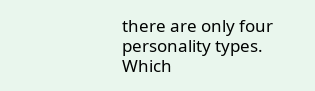there are only four personality types. Which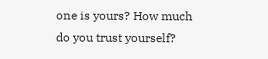one is yours? How much do you trust yourself?